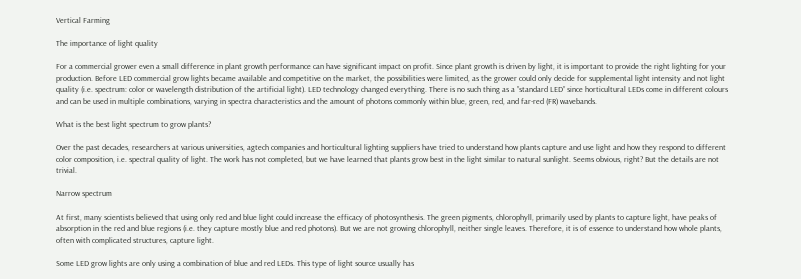Vertical Farming

The importance of light quality

For a commercial grower even a small difference in plant growth performance can have significant impact on profit. Since plant growth is driven by light, it is important to provide the right lighting for your production. Before LED commercial grow lights became available and competitive on the market, the possibilities were limited, as the grower could only decide for supplemental light intensity and not light quality (i.e. spectrum: color or wavelength distribution of the artificial light). LED technology changed everything. There is no such thing as a ”standard LED” since horticultural LEDs come in different colours and can be used in multiple combinations, varying in spectra characteristics and the amount of photons commonly within blue, green, red, and far-red (FR) wavebands.

What is the best light spectrum to grow plants?

Over the past decades, researchers at various universities, agtech companies and horticultural lighting suppliers have tried to understand how plants capture and use light and how they respond to different color composition, i.e. spectral quality of light. The work has not completed, but we have learned that plants grow best in the light similar to natural sunlight. Seems obvious, right? But the details are not trivial.

Narrow spectrum

At first, many scientists believed that using only red and blue light could increase the efficacy of photosynthesis. The green pigments, chlorophyll, primarily used by plants to capture light, have peaks of absorption in the red and blue regions (i.e. they capture mostly blue and red photons). But we are not growing chlorophyll, neither single leaves. Therefore, it is of essence to understand how whole plants, often with complicated structures, capture light.

Some LED grow lights are only using a combination of blue and red LEDs. This type of light source usually has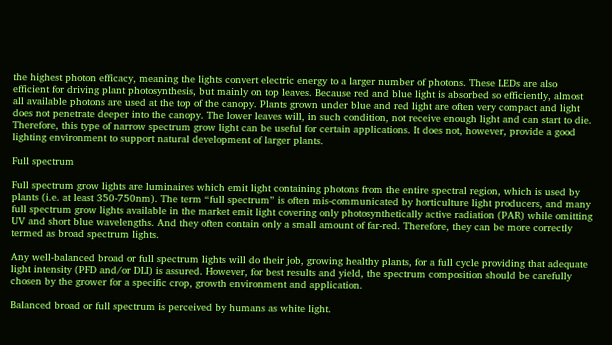the highest photon efficacy, meaning the lights convert electric energy to a larger number of photons. These LEDs are also efficient for driving plant photosynthesis, but mainly on top leaves. Because red and blue light is absorbed so efficiently, almost all available photons are used at the top of the canopy. Plants grown under blue and red light are often very compact and light does not penetrate deeper into the canopy. The lower leaves will, in such condition, not receive enough light and can start to die. Therefore, this type of narrow spectrum grow light can be useful for certain applications. It does not, however, provide a good lighting environment to support natural development of larger plants.

Full spectrum

Full spectrum grow lights are luminaires which emit light containing photons from the entire spectral region, which is used by plants (i.e. at least 350-750nm). The term “full spectrum” is often mis-communicated by horticulture light producers, and many full spectrum grow lights available in the market emit light covering only photosynthetically active radiation (PAR) while omitting UV and short blue wavelengths. And they often contain only a small amount of far-red. Therefore, they can be more correctly termed as broad spectrum lights.

Any well-balanced broad or full spectrum lights will do their job, growing healthy plants, for a full cycle providing that adequate light intensity (PFD and/or DLI) is assured. However, for best results and yield, the spectrum composition should be carefully chosen by the grower for a specific crop, growth environment and application.

Balanced broad or full spectrum is perceived by humans as white light.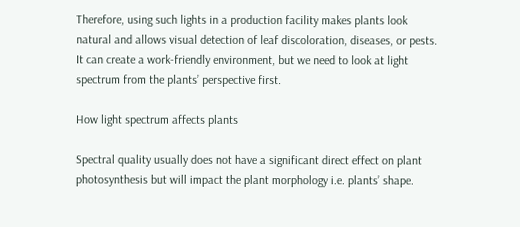Therefore, using such lights in a production facility makes plants look natural and allows visual detection of leaf discoloration, diseases, or pests. It can create a work-friendly environment, but we need to look at light spectrum from the plants’ perspective first.

How light spectrum affects plants

Spectral quality usually does not have a significant direct effect on plant photosynthesis but will impact the plant morphology i.e. plants’ shape.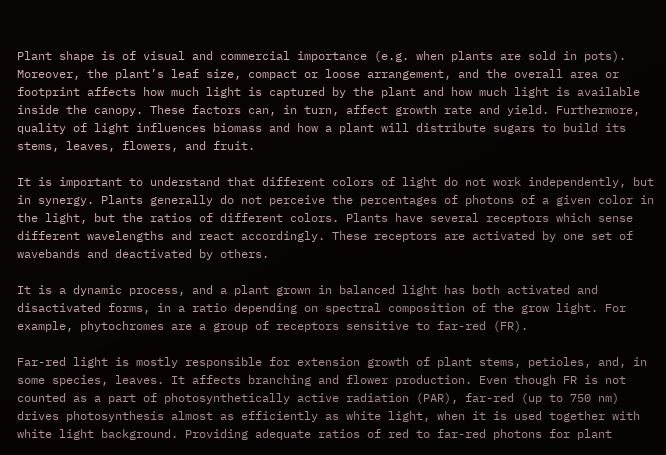Plant shape is of visual and commercial importance (e.g. when plants are sold in pots). Moreover, the plant’s leaf size, compact or loose arrangement, and the overall area or footprint affects how much light is captured by the plant and how much light is available inside the canopy. These factors can, in turn, affect growth rate and yield. Furthermore, quality of light influences biomass and how a plant will distribute sugars to build its stems, leaves, flowers, and fruit.

It is important to understand that different colors of light do not work independently, but in synergy. Plants generally do not perceive the percentages of photons of a given color in the light, but the ratios of different colors. Plants have several receptors which sense different wavelengths and react accordingly. These receptors are activated by one set of wavebands and deactivated by others.

It is a dynamic process, and a plant grown in balanced light has both activated and disactivated forms, in a ratio depending on spectral composition of the grow light. For example, phytochromes are a group of receptors sensitive to far-red (FR).

Far-red light is mostly responsible for extension growth of plant stems, petioles, and, in some species, leaves. It affects branching and flower production. Even though FR is not counted as a part of photosynthetically active radiation (PAR), far-red (up to 750 nm) drives photosynthesis almost as efficiently as white light, when it is used together with white light background. Providing adequate ratios of red to far-red photons for plant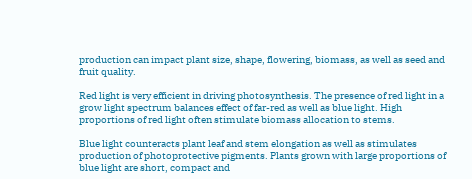production can impact plant size, shape, flowering, biomass, as well as seed and fruit quality.

Red light is very efficient in driving photosynthesis. The presence of red light in a grow light spectrum balances effect of far-red as well as blue light. High proportions of red light often stimulate biomass allocation to stems.

Blue light counteracts plant leaf and stem elongation as well as stimulates production of photoprotective pigments. Plants grown with large proportions of blue light are short, compact and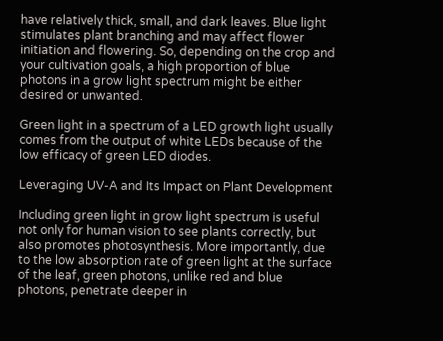have relatively thick, small, and dark leaves. Blue light stimulates plant branching and may affect flower initiation and flowering. So, depending on the crop and your cultivation goals, a high proportion of blue photons in a grow light spectrum might be either desired or unwanted.

Green light in a spectrum of a LED growth light usually comes from the output of white LEDs because of the low efficacy of green LED diodes.

Leveraging UV-A and Its Impact on Plant Development

Including green light in grow light spectrum is useful not only for human vision to see plants correctly, but also promotes photosynthesis. More importantly, due to the low absorption rate of green light at the surface of the leaf, green photons, unlike red and blue photons, penetrate deeper in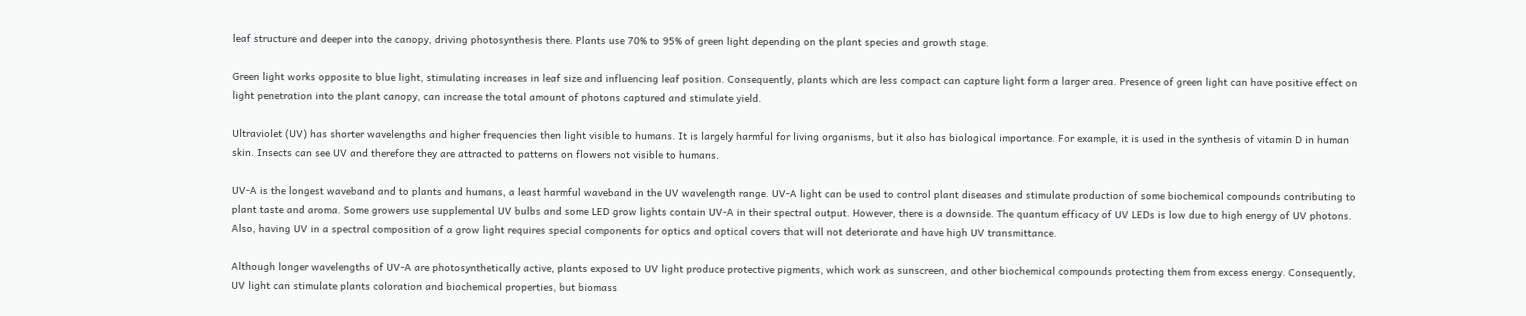leaf structure and deeper into the canopy, driving photosynthesis there. Plants use 70% to 95% of green light depending on the plant species and growth stage.

Green light works opposite to blue light, stimulating increases in leaf size and influencing leaf position. Consequently, plants which are less compact can capture light form a larger area. Presence of green light can have positive effect on light penetration into the plant canopy, can increase the total amount of photons captured and stimulate yield.

Ultraviolet (UV) has shorter wavelengths and higher frequencies then light visible to humans. It is largely harmful for living organisms, but it also has biological importance. For example, it is used in the synthesis of vitamin D in human skin. Insects can see UV and therefore they are attracted to patterns on flowers not visible to humans.

UV-A is the longest waveband and to plants and humans, a least harmful waveband in the UV wavelength range. UV-A light can be used to control plant diseases and stimulate production of some biochemical compounds contributing to plant taste and aroma. Some growers use supplemental UV bulbs and some LED grow lights contain UV-A in their spectral output. However, there is a downside. The quantum efficacy of UV LEDs is low due to high energy of UV photons. Also, having UV in a spectral composition of a grow light requires special components for optics and optical covers that will not deteriorate and have high UV transmittance.

Although longer wavelengths of UV-A are photosynthetically active, plants exposed to UV light produce protective pigments, which work as sunscreen, and other biochemical compounds protecting them from excess energy. Consequently, UV light can stimulate plants coloration and biochemical properties, but biomass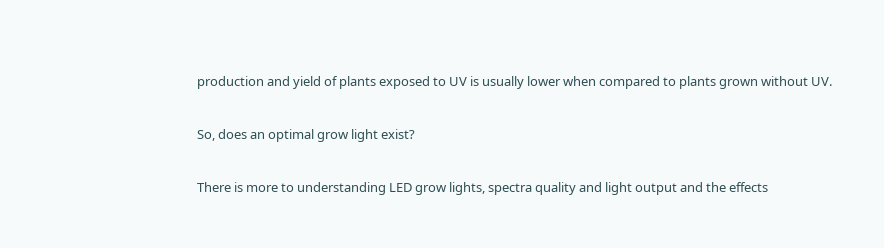production and yield of plants exposed to UV is usually lower when compared to plants grown without UV.

So, does an optimal grow light exist?

There is more to understanding LED grow lights, spectra quality and light output and the effects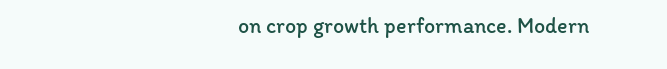on crop growth performance. Modern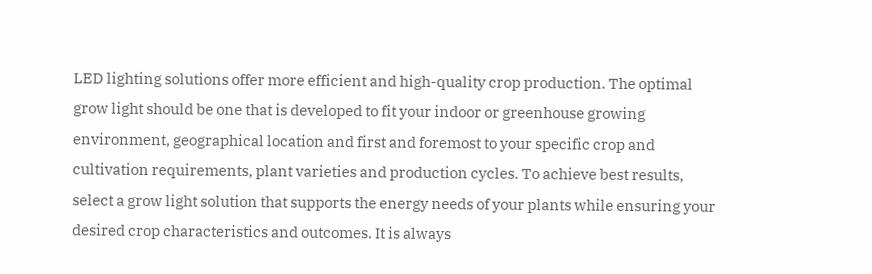LED lighting solutions offer more efficient and high-quality crop production. The optimal grow light should be one that is developed to fit your indoor or greenhouse growing environment, geographical location and first and foremost to your specific crop and cultivation requirements, plant varieties and production cycles. To achieve best results, select a grow light solution that supports the energy needs of your plants while ensuring your desired crop characteristics and outcomes. It is always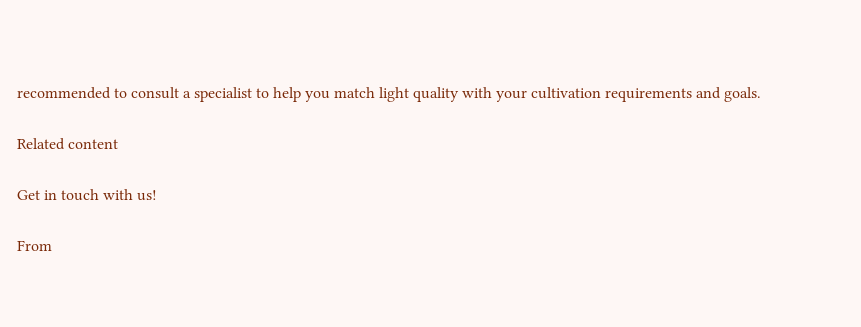recommended to consult a specialist to help you match light quality with your cultivation requirements and goals.

Related content

Get in touch with us!

From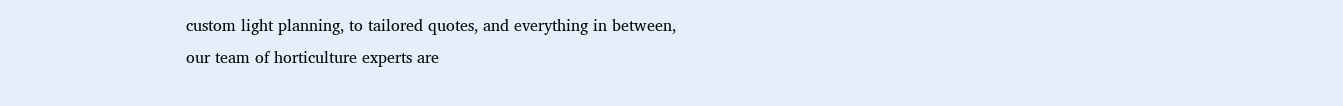custom light planning, to tailored quotes, and everything in between,
our team of horticulture experts are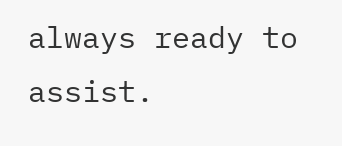always ready to assist.